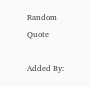Random Quote

Added By: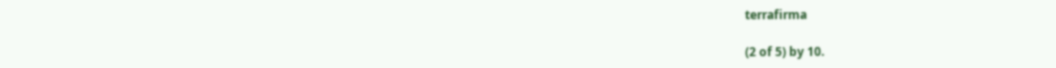terrafirma

(2 of 5) by 10.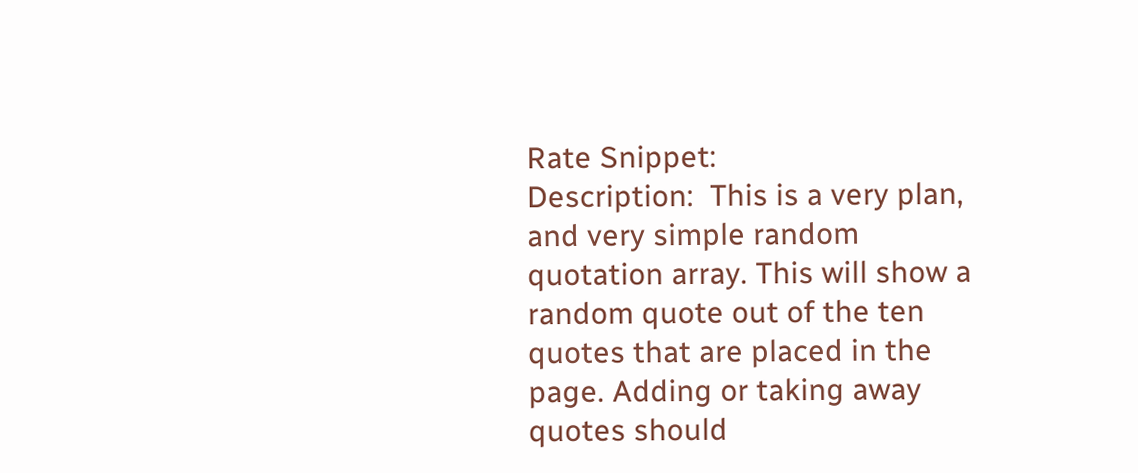Rate Snippet:
Description:  This is a very plan, and very simple random quotation array. This will show a random quote out of the ten quotes that are placed in the page. Adding or taking away quotes should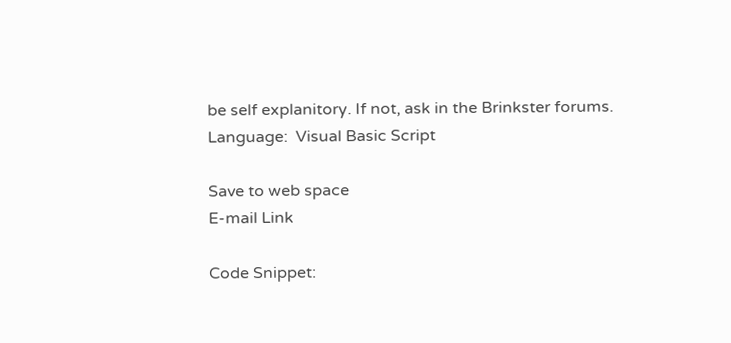be self explanitory. If not, ask in the Brinkster forums.
Language:  Visual Basic Script

Save to web space
E-mail Link

Code Snippet: